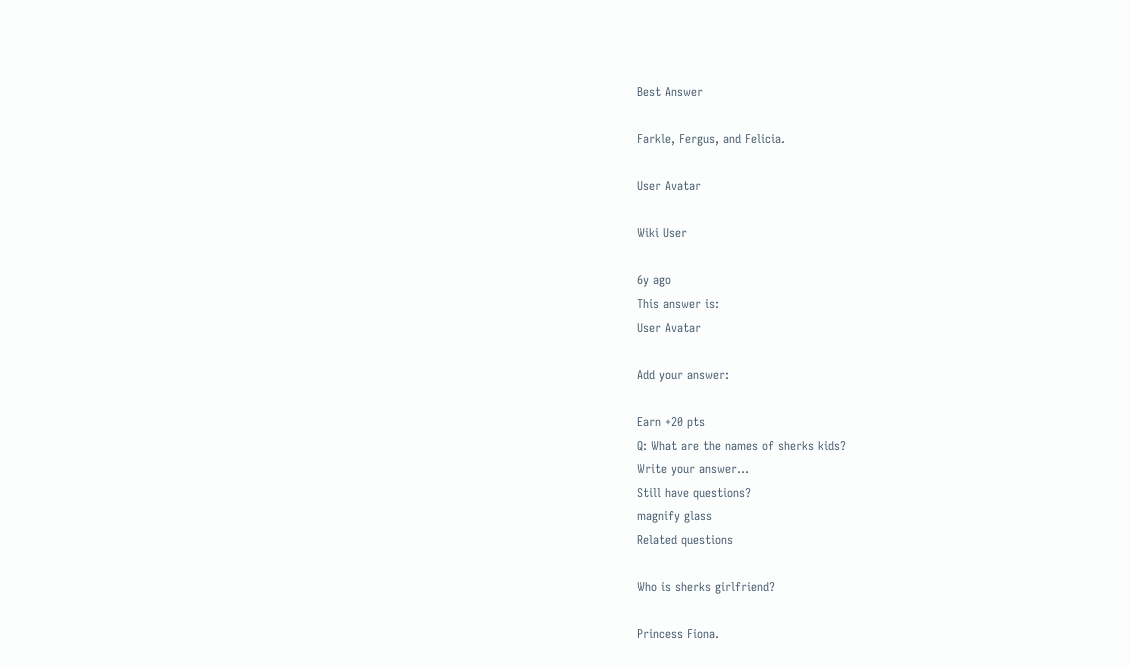Best Answer

Farkle, Fergus, and Felicia.

User Avatar

Wiki User

6y ago
This answer is:
User Avatar

Add your answer:

Earn +20 pts
Q: What are the names of sherks kids?
Write your answer...
Still have questions?
magnify glass
Related questions

Who is sherks girlfriend?

Princess Fiona.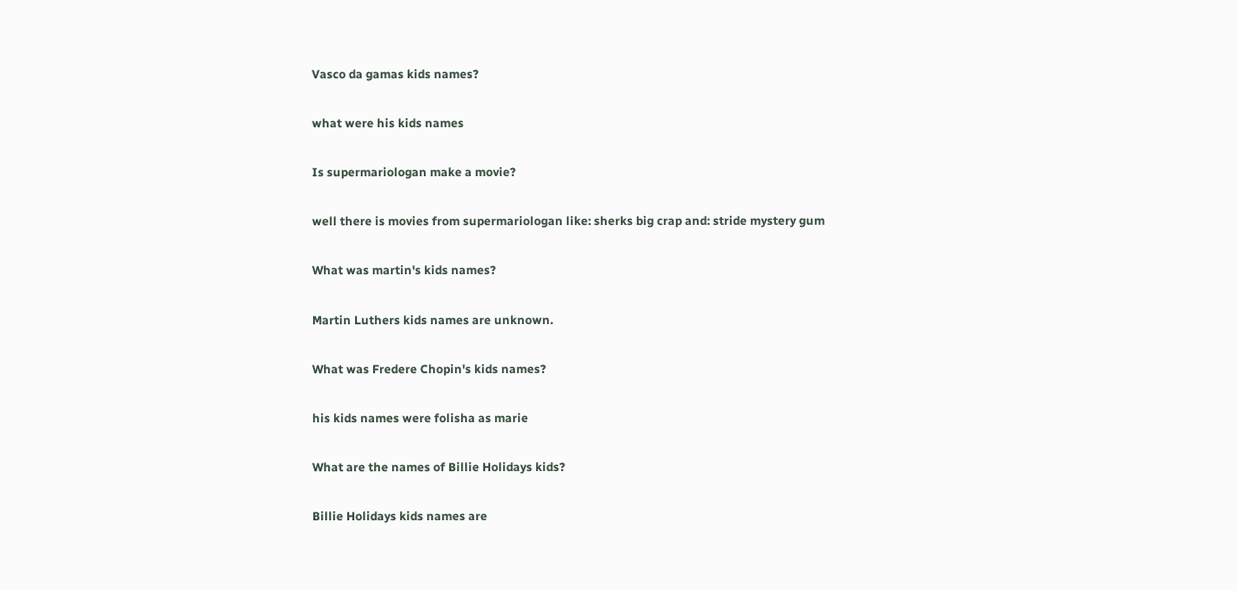Vasco da gamas kids names?

what were his kids names

Is supermariologan make a movie?

well there is movies from supermariologan like: sherks big crap and: stride mystery gum

What was martin's kids names?

Martin Luthers kids names are unknown.

What was Fredere Chopin's kids names?

his kids names were folisha as marie

What are the names of Billie Holidays kids?

Billie Holidays kids names are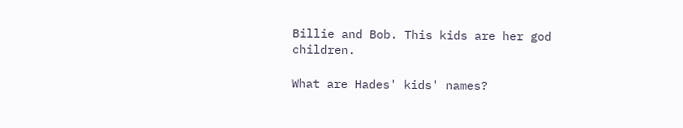Billie and Bob. This kids are her god children.

What are Hades' kids' names?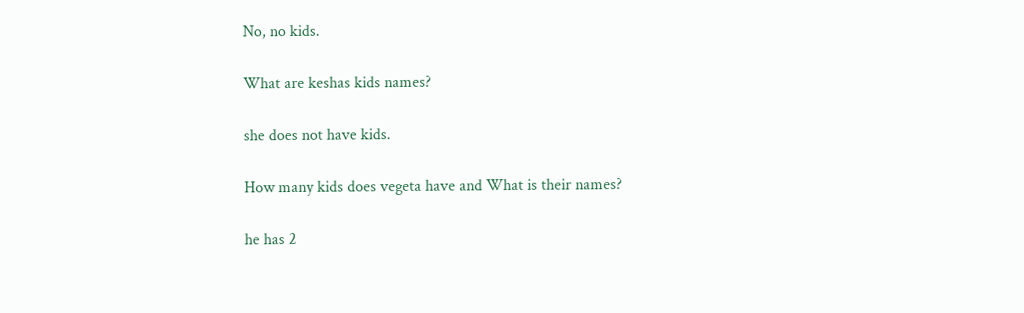No, no kids.

What are keshas kids names?

she does not have kids.

How many kids does vegeta have and What is their names?

he has 2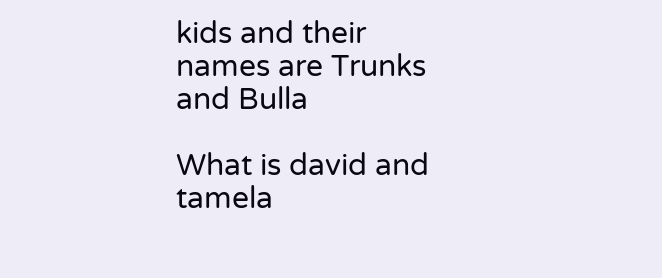kids and their names are Trunks and Bulla

What is david and tamela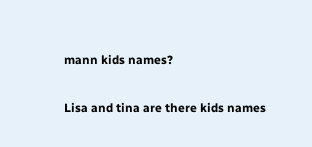mann kids names?

Lisa and tina are there kids names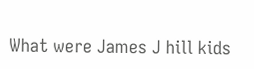What were James J hill kids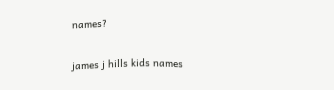names?

james j hills kids names